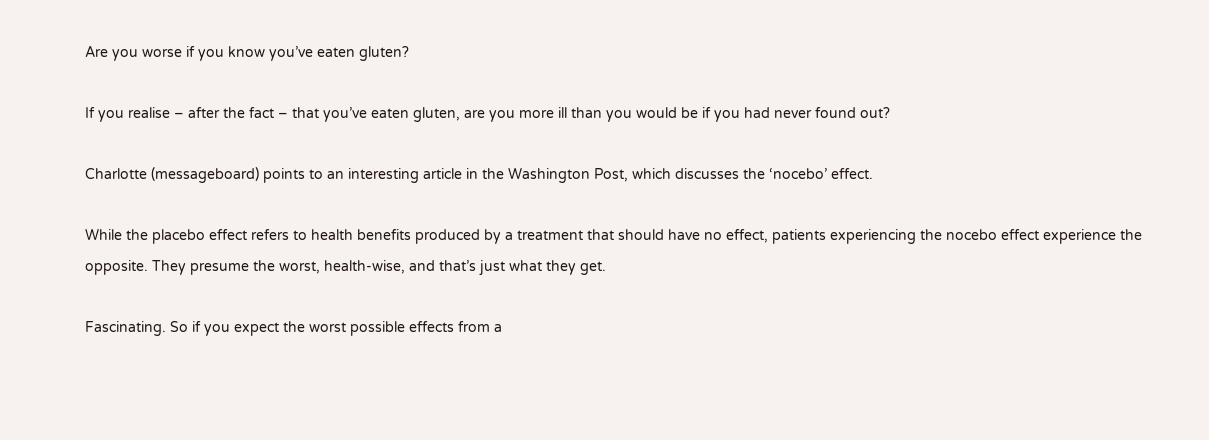Are you worse if you know you’ve eaten gluten?

If you realise – after the fact – that you’ve eaten gluten, are you more ill than you would be if you had never found out?

Charlotte (messageboard) points to an interesting article in the Washington Post, which discusses the ‘nocebo’ effect.

While the placebo effect refers to health benefits produced by a treatment that should have no effect, patients experiencing the nocebo effect experience the opposite. They presume the worst, health-wise, and that’s just what they get.

Fascinating. So if you expect the worst possible effects from a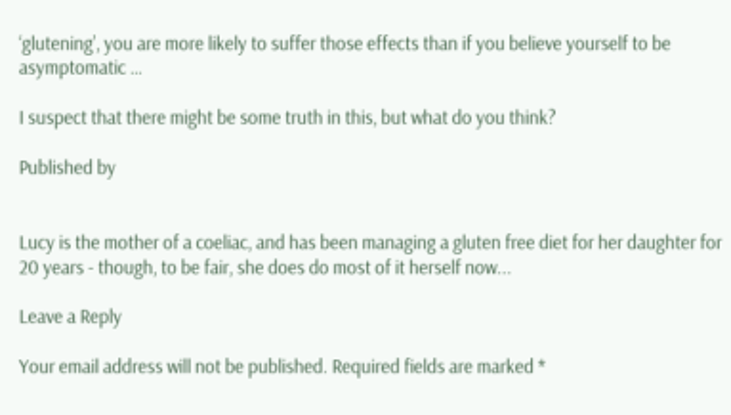‘glutening’, you are more likely to suffer those effects than if you believe yourself to be asymptomatic …

I suspect that there might be some truth in this, but what do you think?

Published by


Lucy is the mother of a coeliac, and has been managing a gluten free diet for her daughter for 20 years - though, to be fair, she does do most of it herself now...

Leave a Reply

Your email address will not be published. Required fields are marked *